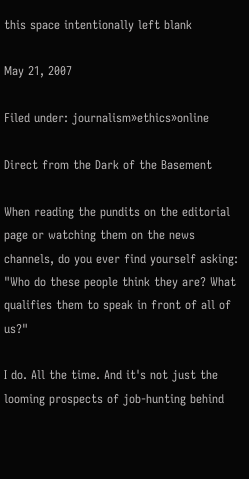this space intentionally left blank

May 21, 2007

Filed under: journalism»ethics»online

Direct from the Dark of the Basement

When reading the pundits on the editorial page or watching them on the news channels, do you ever find yourself asking: "Who do these people think they are? What qualifies them to speak in front of all of us?"

I do. All the time. And it's not just the looming prospects of job-hunting behind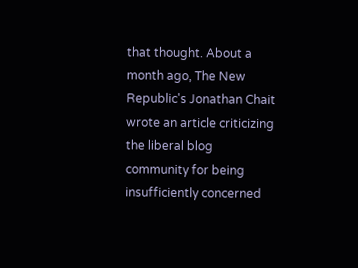that thought. About a month ago, The New Republic's Jonathan Chait wrote an article criticizing the liberal blog community for being insufficiently concerned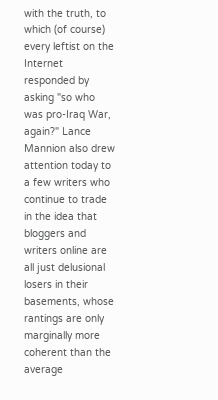with the truth, to which (of course) every leftist on the Internet responded by asking "so who was pro-Iraq War, again?" Lance Mannion also drew attention today to a few writers who continue to trade in the idea that bloggers and writers online are all just delusional losers in their basements, whose rantings are only marginally more coherent than the average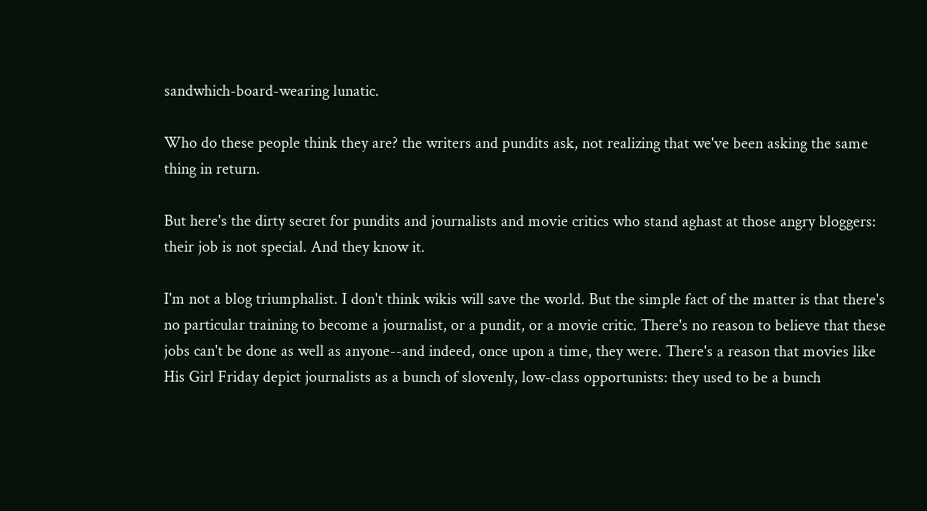sandwhich-board-wearing lunatic.

Who do these people think they are? the writers and pundits ask, not realizing that we've been asking the same thing in return.

But here's the dirty secret for pundits and journalists and movie critics who stand aghast at those angry bloggers: their job is not special. And they know it.

I'm not a blog triumphalist. I don't think wikis will save the world. But the simple fact of the matter is that there's no particular training to become a journalist, or a pundit, or a movie critic. There's no reason to believe that these jobs can't be done as well as anyone--and indeed, once upon a time, they were. There's a reason that movies like His Girl Friday depict journalists as a bunch of slovenly, low-class opportunists: they used to be a bunch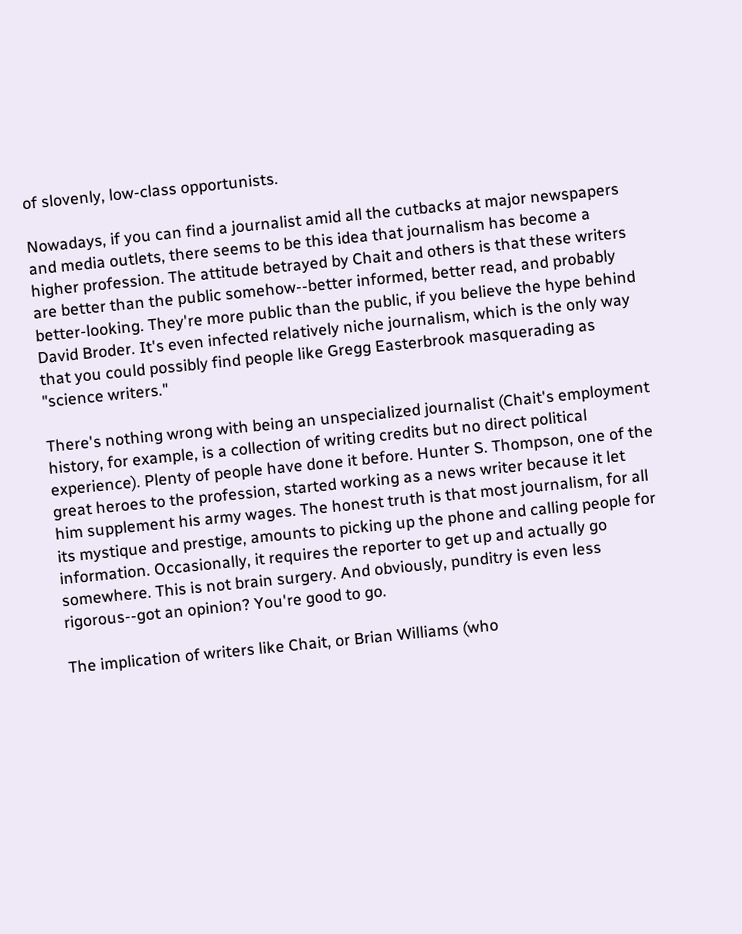of slovenly, low-class opportunists.

Nowadays, if you can find a journalist amid all the cutbacks at major newspapers and media outlets, there seems to be this idea that journalism has become a higher profession. The attitude betrayed by Chait and others is that these writers are better than the public somehow--better informed, better read, and probably better-looking. They're more public than the public, if you believe the hype behind David Broder. It's even infected relatively niche journalism, which is the only way that you could possibly find people like Gregg Easterbrook masquerading as "science writers."

There's nothing wrong with being an unspecialized journalist (Chait's employment history, for example, is a collection of writing credits but no direct political experience). Plenty of people have done it before. Hunter S. Thompson, one of the great heroes to the profession, started working as a news writer because it let him supplement his army wages. The honest truth is that most journalism, for all its mystique and prestige, amounts to picking up the phone and calling people for information. Occasionally, it requires the reporter to get up and actually go somewhere. This is not brain surgery. And obviously, punditry is even less rigorous--got an opinion? You're good to go.

The implication of writers like Chait, or Brian Williams (who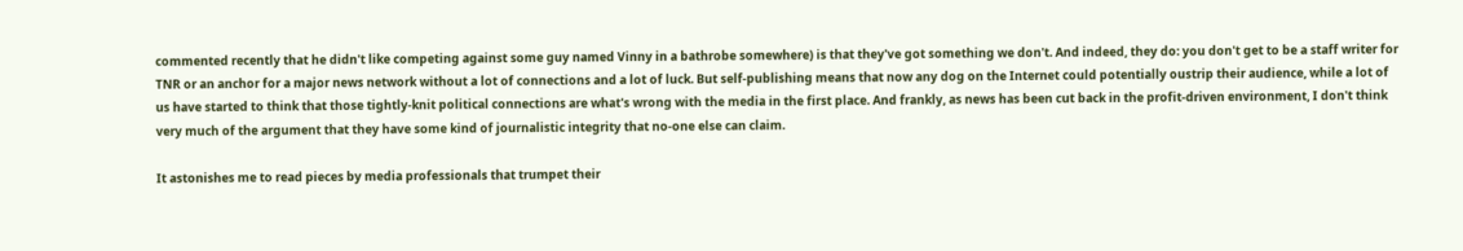commented recently that he didn't like competing against some guy named Vinny in a bathrobe somewhere) is that they've got something we don't. And indeed, they do: you don't get to be a staff writer for TNR or an anchor for a major news network without a lot of connections and a lot of luck. But self-publishing means that now any dog on the Internet could potentially oustrip their audience, while a lot of us have started to think that those tightly-knit political connections are what's wrong with the media in the first place. And frankly, as news has been cut back in the profit-driven environment, I don't think very much of the argument that they have some kind of journalistic integrity that no-one else can claim.

It astonishes me to read pieces by media professionals that trumpet their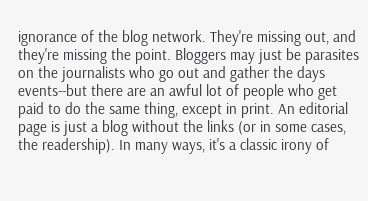ignorance of the blog network. They're missing out, and they're missing the point. Bloggers may just be parasites on the journalists who go out and gather the days events--but there are an awful lot of people who get paid to do the same thing, except in print. An editorial page is just a blog without the links (or in some cases, the readership). In many ways, it's a classic irony of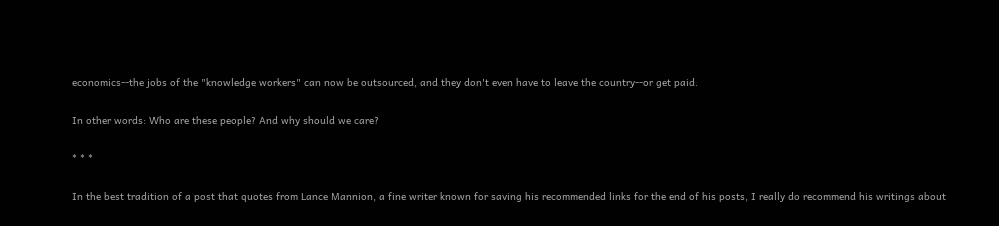economics--the jobs of the "knowledge workers" can now be outsourced, and they don't even have to leave the country--or get paid.

In other words: Who are these people? And why should we care?

* * *

In the best tradition of a post that quotes from Lance Mannion, a fine writer known for saving his recommended links for the end of his posts, I really do recommend his writings about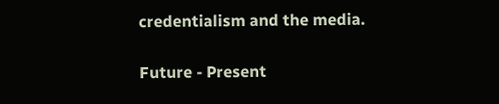credentialism and the media.

Future - Present